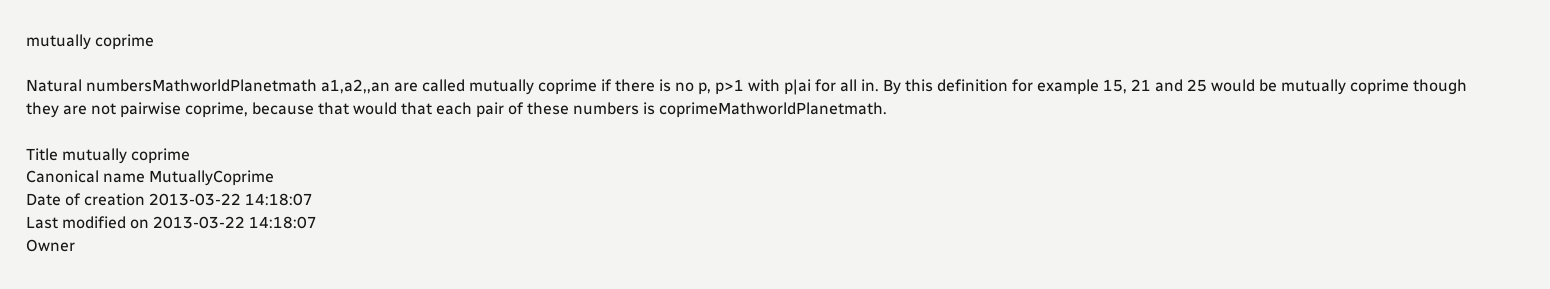mutually coprime

Natural numbersMathworldPlanetmath a1,a2,,an are called mutually coprime if there is no p, p>1 with p|ai for all in. By this definition for example 15, 21 and 25 would be mutually coprime though they are not pairwise coprime, because that would that each pair of these numbers is coprimeMathworldPlanetmath.

Title mutually coprime
Canonical name MutuallyCoprime
Date of creation 2013-03-22 14:18:07
Last modified on 2013-03-22 14:18:07
Owner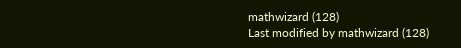mathwizard (128)
Last modified by mathwizard (128)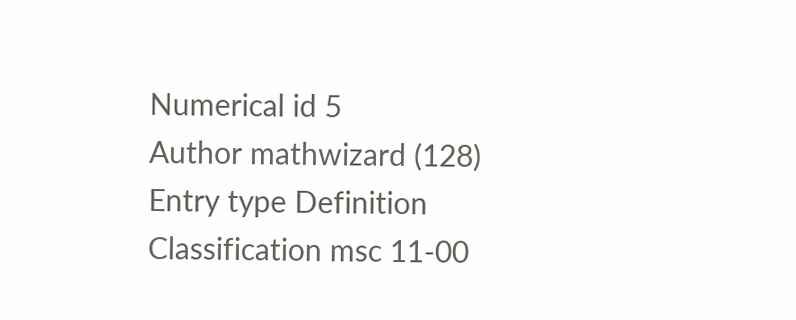Numerical id 5
Author mathwizard (128)
Entry type Definition
Classification msc 11-00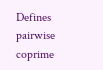Defines pairwise coprime